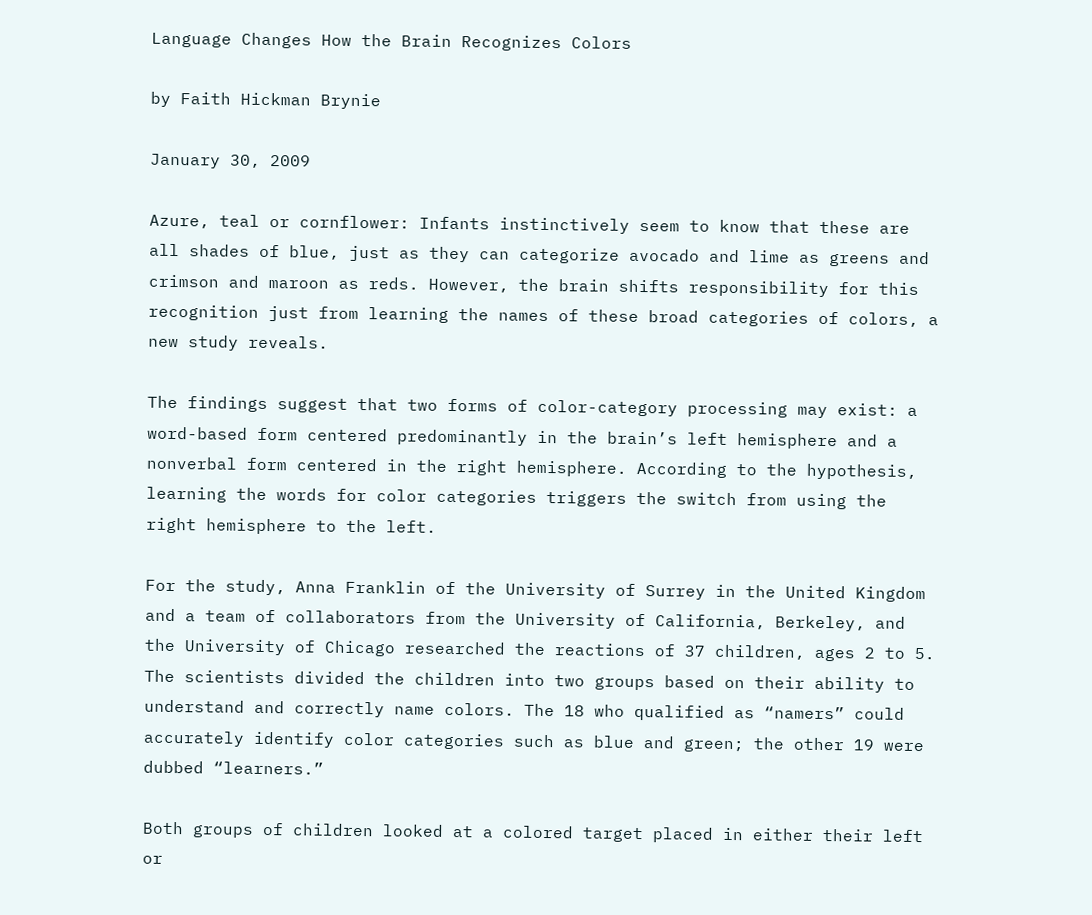Language Changes How the Brain Recognizes Colors

by Faith Hickman Brynie

January 30, 2009

Azure, teal or cornflower: Infants instinctively seem to know that these are all shades of blue, just as they can categorize avocado and lime as greens and crimson and maroon as reds. However, the brain shifts responsibility for this recognition just from learning the names of these broad categories of colors, a new study reveals.

The findings suggest that two forms of color-category processing may exist: a word-based form centered predominantly in the brain’s left hemisphere and a nonverbal form centered in the right hemisphere. According to the hypothesis, learning the words for color categories triggers the switch from using the right hemisphere to the left.

For the study, Anna Franklin of the University of Surrey in the United Kingdom and a team of collaborators from the University of California, Berkeley, and the University of Chicago researched the reactions of 37 children, ages 2 to 5. The scientists divided the children into two groups based on their ability to understand and correctly name colors. The 18 who qualified as “namers” could accurately identify color categories such as blue and green; the other 19 were dubbed “learners.”

Both groups of children looked at a colored target placed in either their left or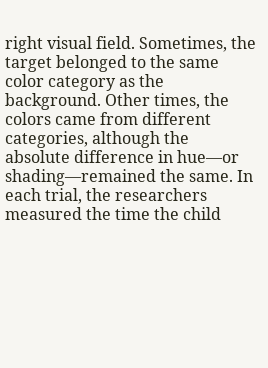right visual field. Sometimes, the target belonged to the same color category as the background. Other times, the colors came from different categories, although the absolute difference in hue—or shading—remained the same. In each trial, the researchers measured the time the child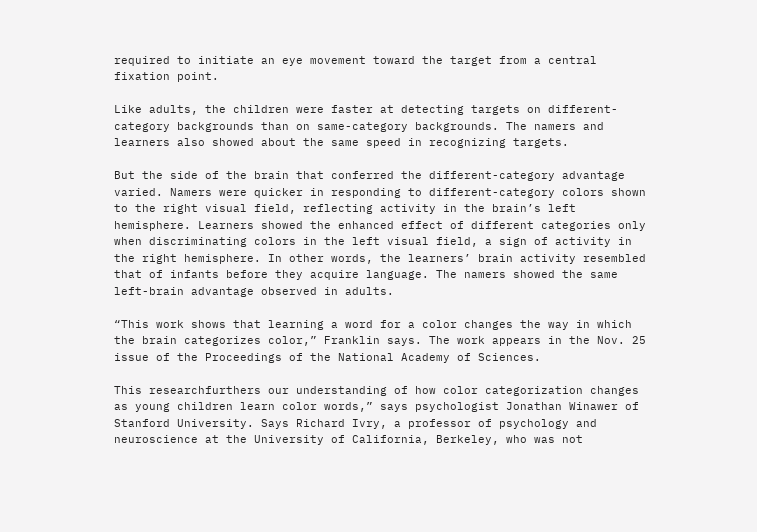required to initiate an eye movement toward the target from a central fixation point.

Like adults, the children were faster at detecting targets on different-category backgrounds than on same-category backgrounds. The namers and learners also showed about the same speed in recognizing targets.

But the side of the brain that conferred the different-category advantage varied. Namers were quicker in responding to different-category colors shown to the right visual field, reflecting activity in the brain’s left hemisphere. Learners showed the enhanced effect of different categories only when discriminating colors in the left visual field, a sign of activity in the right hemisphere. In other words, the learners’ brain activity resembled that of infants before they acquire language. The namers showed the same left-brain advantage observed in adults.

“This work shows that learning a word for a color changes the way in which the brain categorizes color,” Franklin says. The work appears in the Nov. 25 issue of the Proceedings of the National Academy of Sciences.

This researchfurthers our understanding of how color categorization changes as young children learn color words,” says psychologist Jonathan Winawer of Stanford University. Says Richard Ivry, a professor of psychology and neuroscience at the University of California, Berkeley, who was not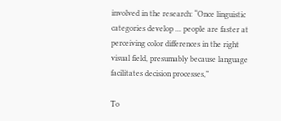involved in the research: “Once linguistic categories develop ... people are faster at perceiving color differences in the right visual field, presumably because language facilitates decision processes,”

To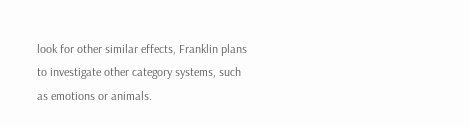look for other similar effects, Franklin plans to investigate other category systems, such as emotions or animals.